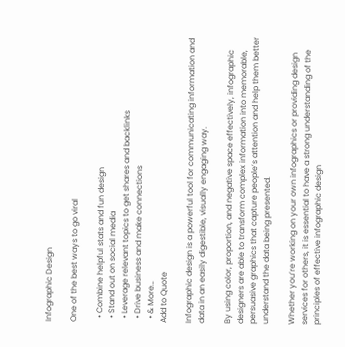Infographic Design

One of the best ways to go viral

  • Combine helpful stats and fun design
  • Stand out on social media
  • Leverage relevant topics to get shares and backlinks
  • Drive business and make connections
  • & More…
Add to Quote

Infographic design is a powerful tool for communicating information and data in an easily digestible, visually engaging way.

By using color, proportion, and negative space effectively, infographic designers are able to transform complex information into memorable, persuasive graphics that capture people’s attention and help them better understand the data being presented.

Whether you’re working on your own infographics or providing design services for others, it is essential to have a strong understanding of the principles of effective infographic design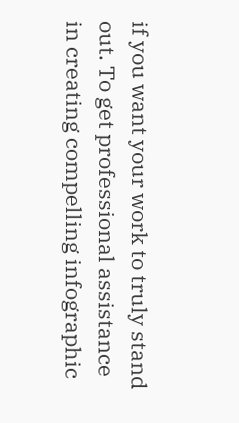if you want your work to truly stand out. To get professional assistance in creating compelling infographic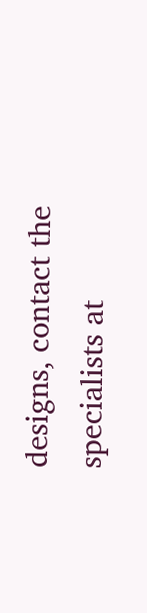designs, contact the specialists at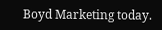Boyd Marketing today.